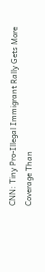CNN: Tiny Pro-Illegal Immigrant Rally Gets More Coverage Than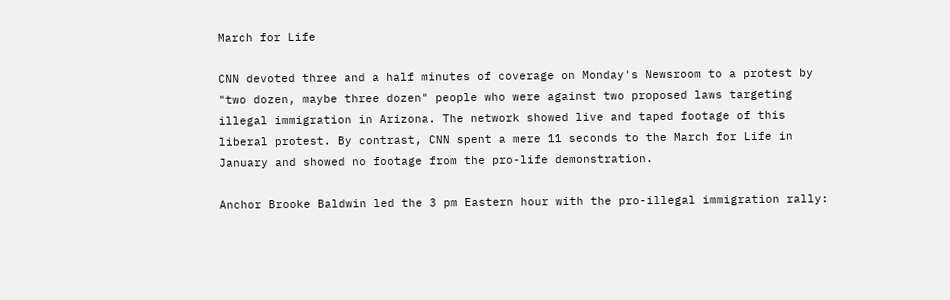March for Life

CNN devoted three and a half minutes of coverage on Monday's Newsroom to a protest by "two dozen, maybe three dozen" people who were against two proposed laws targeting illegal immigration in Arizona. The network showed live and taped footage of this liberal protest. By contrast, CNN spent a mere 11 seconds to the March for Life in January and showed no footage from the pro-life demonstration.

Anchor Brooke Baldwin led the 3 pm Eastern hour with the pro-illegal immigration rally: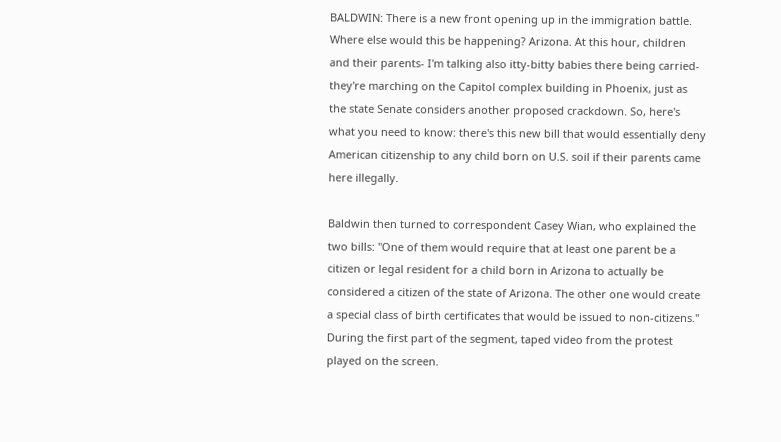BALDWIN: There is a new front opening up in the immigration battle. Where else would this be happening? Arizona. At this hour, children and their parents- I'm talking also itty-bitty babies there being carried- they're marching on the Capitol complex building in Phoenix, just as the state Senate considers another proposed crackdown. So, here's what you need to know: there's this new bill that would essentially deny American citizenship to any child born on U.S. soil if their parents came here illegally.

Baldwin then turned to correspondent Casey Wian, who explained the two bills: "One of them would require that at least one parent be a citizen or legal resident for a child born in Arizona to actually be considered a citizen of the state of Arizona. The other one would create a special class of birth certificates that would be issued to non-citizens." During the first part of the segment, taped video from the protest played on the screen.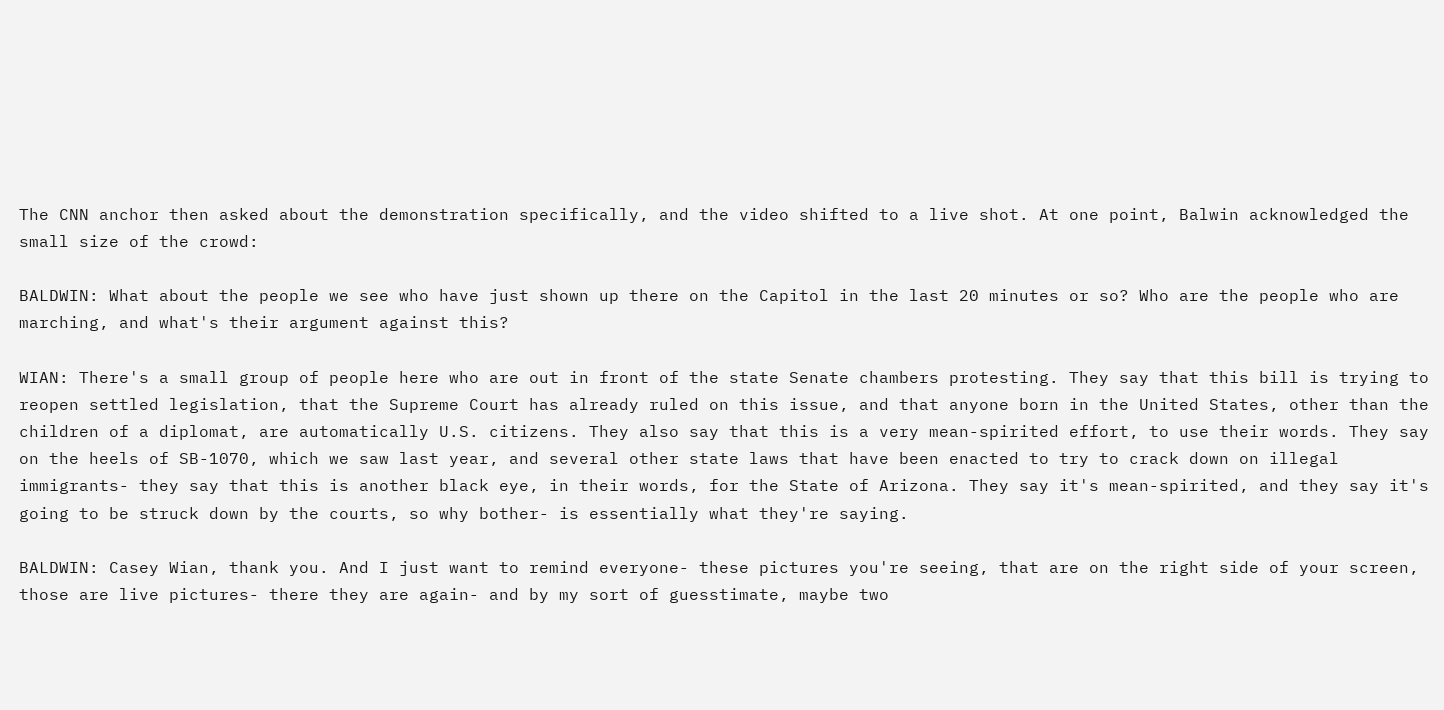The CNN anchor then asked about the demonstration specifically, and the video shifted to a live shot. At one point, Balwin acknowledged the small size of the crowd:

BALDWIN: What about the people we see who have just shown up there on the Capitol in the last 20 minutes or so? Who are the people who are marching, and what's their argument against this?

WIAN: There's a small group of people here who are out in front of the state Senate chambers protesting. They say that this bill is trying to reopen settled legislation, that the Supreme Court has already ruled on this issue, and that anyone born in the United States, other than the children of a diplomat, are automatically U.S. citizens. They also say that this is a very mean-spirited effort, to use their words. They say on the heels of SB-1070, which we saw last year, and several other state laws that have been enacted to try to crack down on illegal immigrants- they say that this is another black eye, in their words, for the State of Arizona. They say it's mean-spirited, and they say it's going to be struck down by the courts, so why bother- is essentially what they're saying.

BALDWIN: Casey Wian, thank you. And I just want to remind everyone- these pictures you're seeing, that are on the right side of your screen, those are live pictures- there they are again- and by my sort of guesstimate, maybe two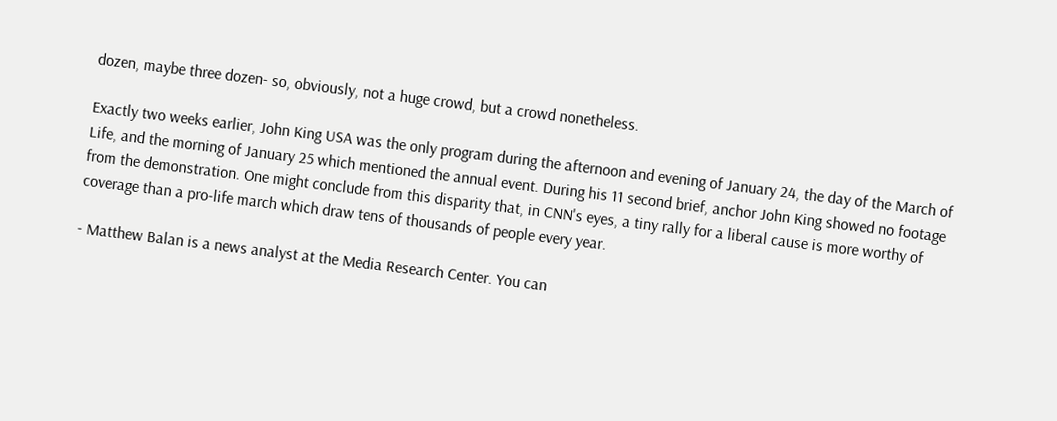dozen, maybe three dozen- so, obviously, not a huge crowd, but a crowd nonetheless.

Exactly two weeks earlier, John King USA was the only program during the afternoon and evening of January 24, the day of the March of Life, and the morning of January 25 which mentioned the annual event. During his 11 second brief, anchor John King showed no footage from the demonstration. One might conclude from this disparity that, in CNN's eyes, a tiny rally for a liberal cause is more worthy of coverage than a pro-life march which draw tens of thousands of people every year.

- Matthew Balan is a news analyst at the Media Research Center. You can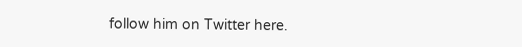follow him on Twitter here.